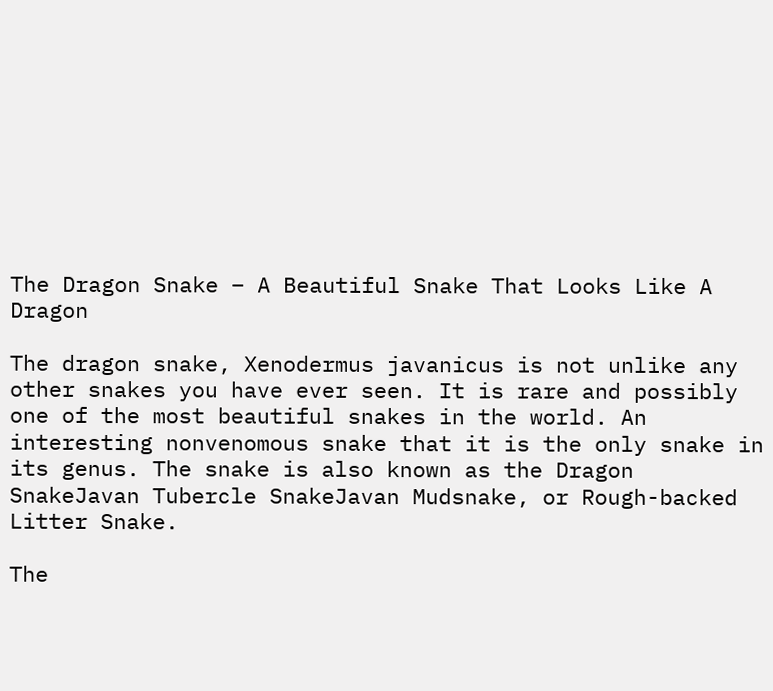The Dragon Snake – A Beautiful Snake That Looks Like A Dragon

The dragon snake, Xenodermus javanicus is not unlike any other snakes you have ever seen. It is rare and possibly one of the most beautiful snakes in the world. An interesting nonvenomous snake that it is the only snake in its genus. The snake is also known as the Dragon SnakeJavan Tubercle SnakeJavan Mudsnake, or Rough-backed Litter Snake.

The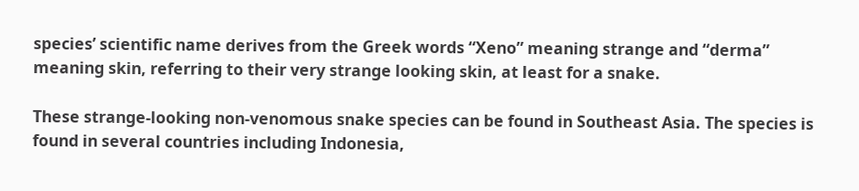species’ scientific name derives from the Greek words “Xeno” meaning strange and “derma” meaning skin, referring to their very strange looking skin, at least for a snake.

These strange-looking non-venomous snake species can be found in Southeast Asia. The species is found in several countries including Indonesia,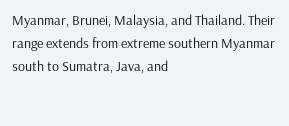Myanmar, Brunei, Malaysia, and Thailand. Their range extends from extreme southern Myanmar south to Sumatra, Java, and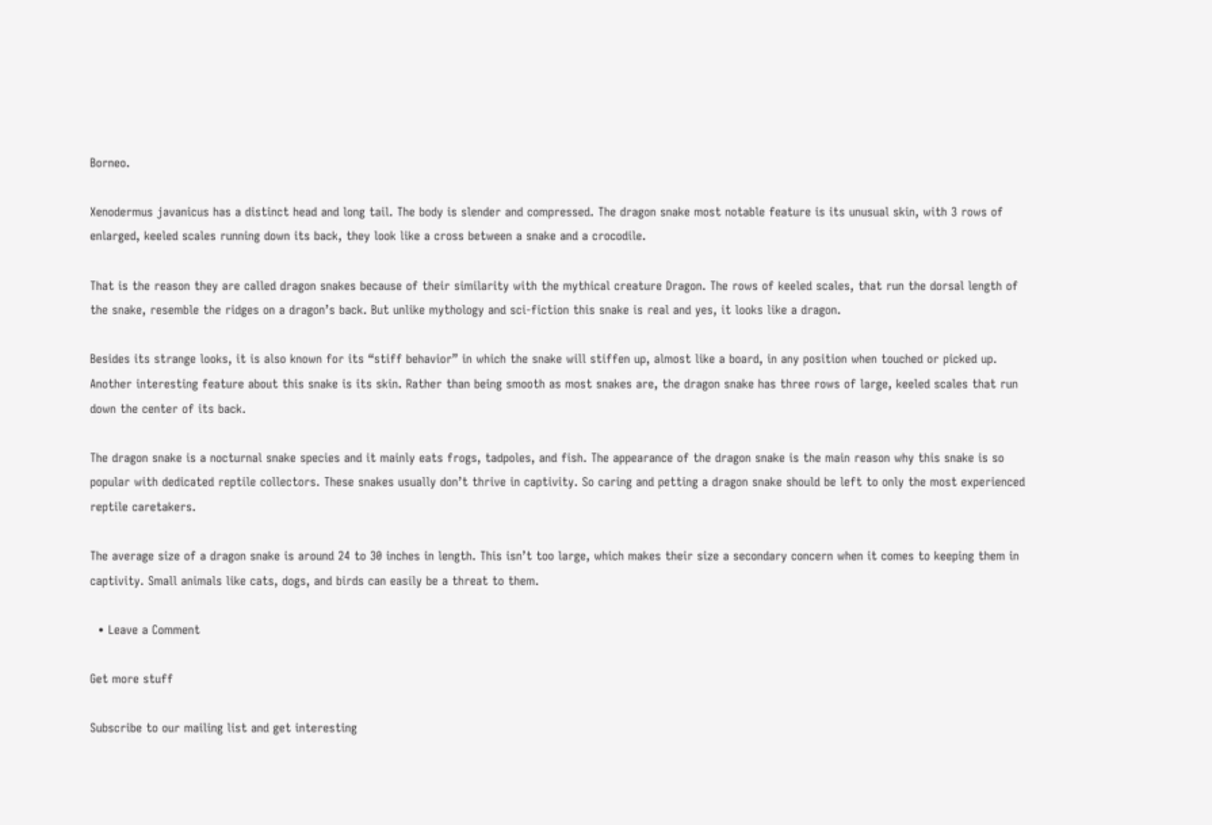Borneo.

Xenodermus javanicus has a distinct head and long tail. The body is slender and compressed. The dragon snake most notable feature is its unusual skin, with 3 rows of enlarged, keeled scales running down its back, they look like a cross between a snake and a crocodile.

That is the reason they are called dragon snakes because of their similarity with the mythical creature Dragon. The rows of keeled scales, that run the dorsal length of the snake, resemble the ridges on a dragon’s back. But unlike mythology and sci-fiction this snake is real and yes, it looks like a dragon.

Besides its strange looks, it is also known for its “stiff behavior” in which the snake will stiffen up, almost like a board, in any position when touched or picked up. Another interesting feature about this snake is its skin. Rather than being smooth as most snakes are, the dragon snake has three rows of large, keeled scales that run down the center of its back.

The dragon snake is a nocturnal snake species and it mainly eats frogs, tadpoles, and fish. The appearance of the dragon snake is the main reason why this snake is so popular with dedicated reptile collectors. These snakes usually don’t thrive in captivity. So caring and petting a dragon snake should be left to only the most experienced reptile caretakers.

The average size of a dragon snake is around 24 to 30 inches in length. This isn’t too large, which makes their size a secondary concern when it comes to keeping them in captivity. Small animals like cats, dogs, and birds can easily be a threat to them.

  • Leave a Comment

Get more stuff

Subscribe to our mailing list and get interesting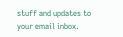stuff and updates to your email inbox.